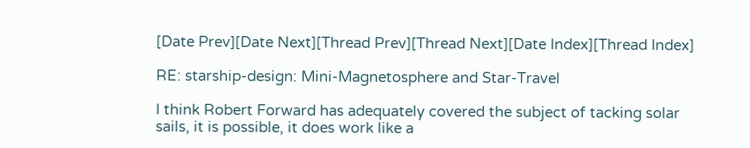[Date Prev][Date Next][Thread Prev][Thread Next][Date Index][Thread Index]

RE: starship-design: Mini-Magnetosphere and Star-Travel

I think Robert Forward has adequately covered the subject of tacking solar
sails, it is possible, it does work like a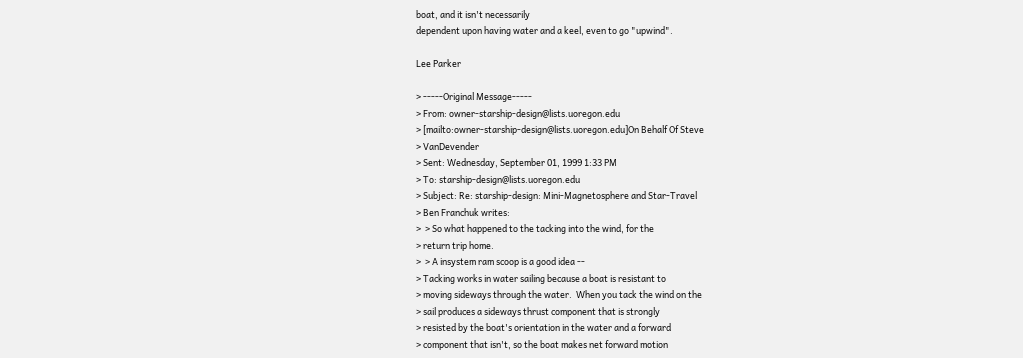boat, and it isn't necessarily
dependent upon having water and a keel, even to go "upwind".

Lee Parker

> -----Original Message-----
> From: owner-starship-design@lists.uoregon.edu
> [mailto:owner-starship-design@lists.uoregon.edu]On Behalf Of Steve
> VanDevender
> Sent: Wednesday, September 01, 1999 1:33 PM
> To: starship-design@lists.uoregon.edu
> Subject: Re: starship-design: Mini-Magnetosphere and Star-Travel
> Ben Franchuk writes:
>  > So what happened to the tacking into the wind, for the
> return trip home.
>  > A insystem ram scoop is a good idea --
> Tacking works in water sailing because a boat is resistant to
> moving sideways through the water.  When you tack the wind on the
> sail produces a sideways thrust component that is strongly
> resisted by the boat's orientation in the water and a forward
> component that isn't, so the boat makes net forward motion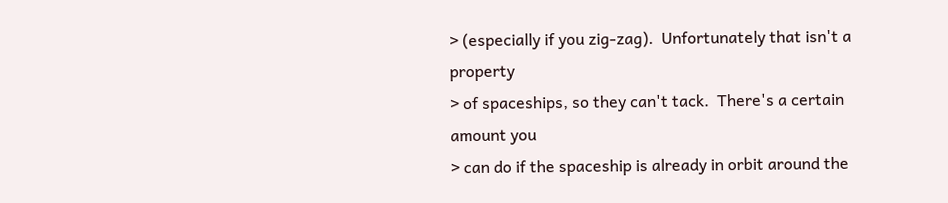> (especially if you zig-zag).  Unfortunately that isn't a property
> of spaceships, so they can't tack.  There's a certain amount you
> can do if the spaceship is already in orbit around the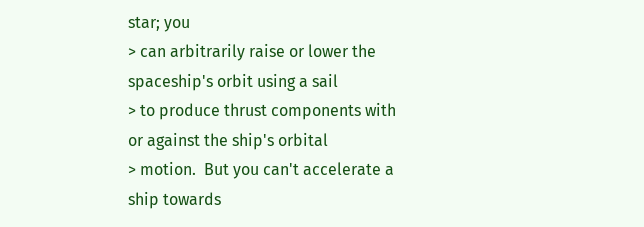star; you
> can arbitrarily raise or lower the spaceship's orbit using a sail
> to produce thrust components with or against the ship's orbital
> motion.  But you can't accelerate a ship towards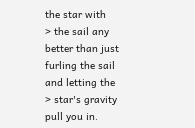the star with
> the sail any better than just furling the sail and letting the
> star's gravity pull you in.